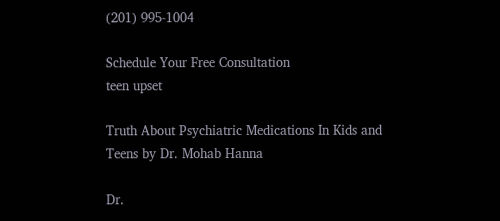(201) 995-1004

Schedule Your Free Consultation
teen upset

Truth About Psychiatric Medications In Kids and Teens by Dr. Mohab Hanna

Dr.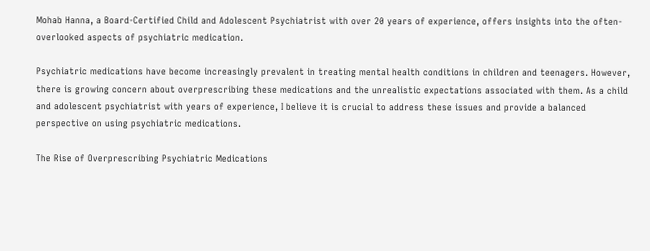Mohab Hanna, a Board-Certified Child and Adolescent Psychiatrist with over 20 years of experience, offers insights into the often-overlooked aspects of psychiatric medication.

Psychiatric medications have become increasingly prevalent in treating mental health conditions in children and teenagers. However, there is growing concern about overprescribing these medications and the unrealistic expectations associated with them. As a child and adolescent psychiatrist with years of experience, I believe it is crucial to address these issues and provide a balanced perspective on using psychiatric medications.

The Rise of Overprescribing Psychiatric Medications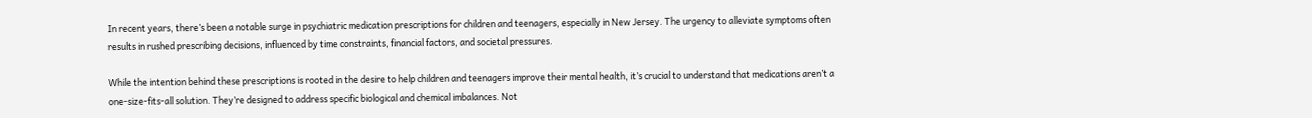In recent years, there’s been a notable surge in psychiatric medication prescriptions for children and teenagers, especially in New Jersey. The urgency to alleviate symptoms often results in rushed prescribing decisions, influenced by time constraints, financial factors, and societal pressures.

While the intention behind these prescriptions is rooted in the desire to help children and teenagers improve their mental health, it’s crucial to understand that medications aren’t a one-size-fits-all solution. They’re designed to address specific biological and chemical imbalances. Not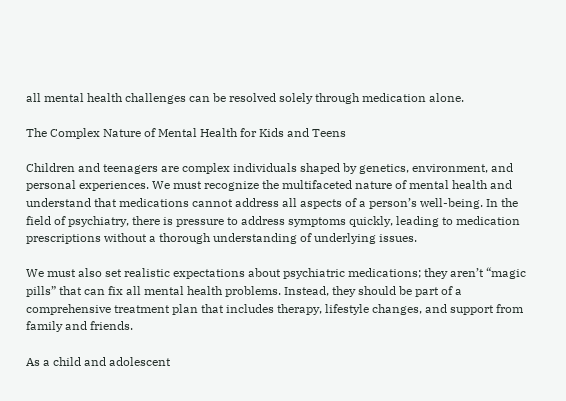all mental health challenges can be resolved solely through medication alone.

The Complex Nature of Mental Health for Kids and Teens

Children and teenagers are complex individuals shaped by genetics, environment, and personal experiences. We must recognize the multifaceted nature of mental health and understand that medications cannot address all aspects of a person’s well-being. In the field of psychiatry, there is pressure to address symptoms quickly, leading to medication prescriptions without a thorough understanding of underlying issues.

We must also set realistic expectations about psychiatric medications; they aren’t “magic pills” that can fix all mental health problems. Instead, they should be part of a comprehensive treatment plan that includes therapy, lifestyle changes, and support from family and friends.

As a child and adolescent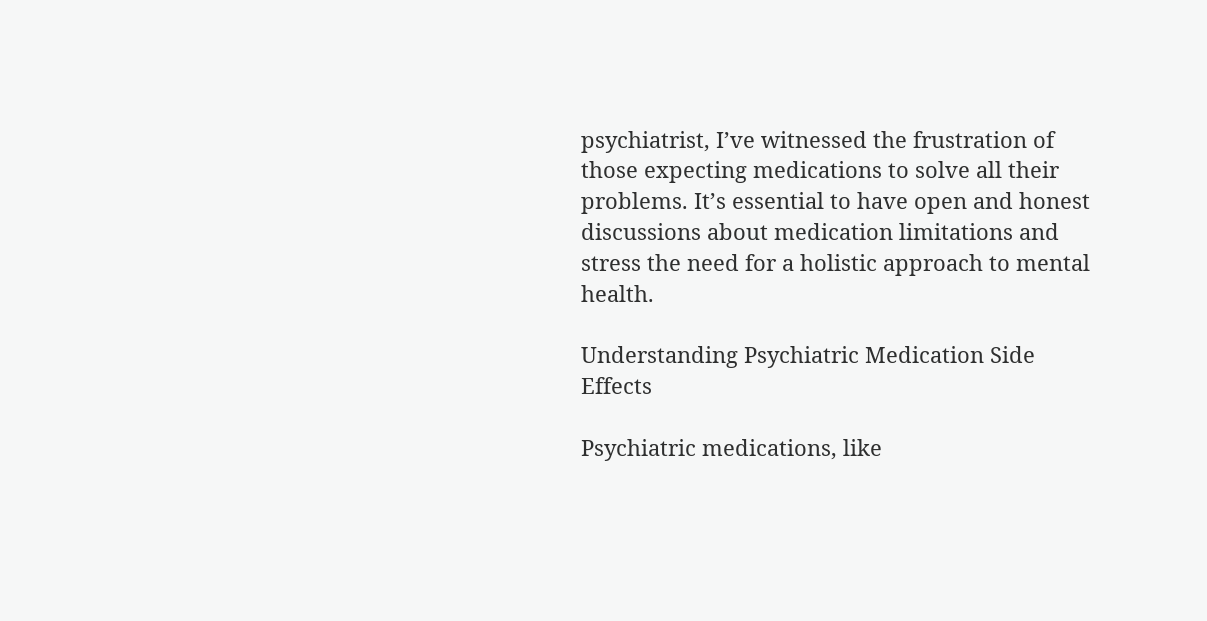psychiatrist, I’ve witnessed the frustration of those expecting medications to solve all their problems. It’s essential to have open and honest discussions about medication limitations and stress the need for a holistic approach to mental health.

Understanding Psychiatric Medication Side Effects

Psychiatric medications, like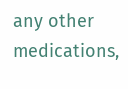any other medications,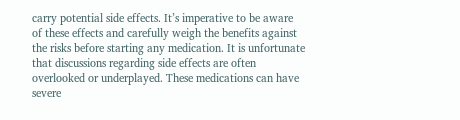carry potential side effects. It’s imperative to be aware of these effects and carefully weigh the benefits against the risks before starting any medication. It is unfortunate that discussions regarding side effects are often overlooked or underplayed. These medications can have severe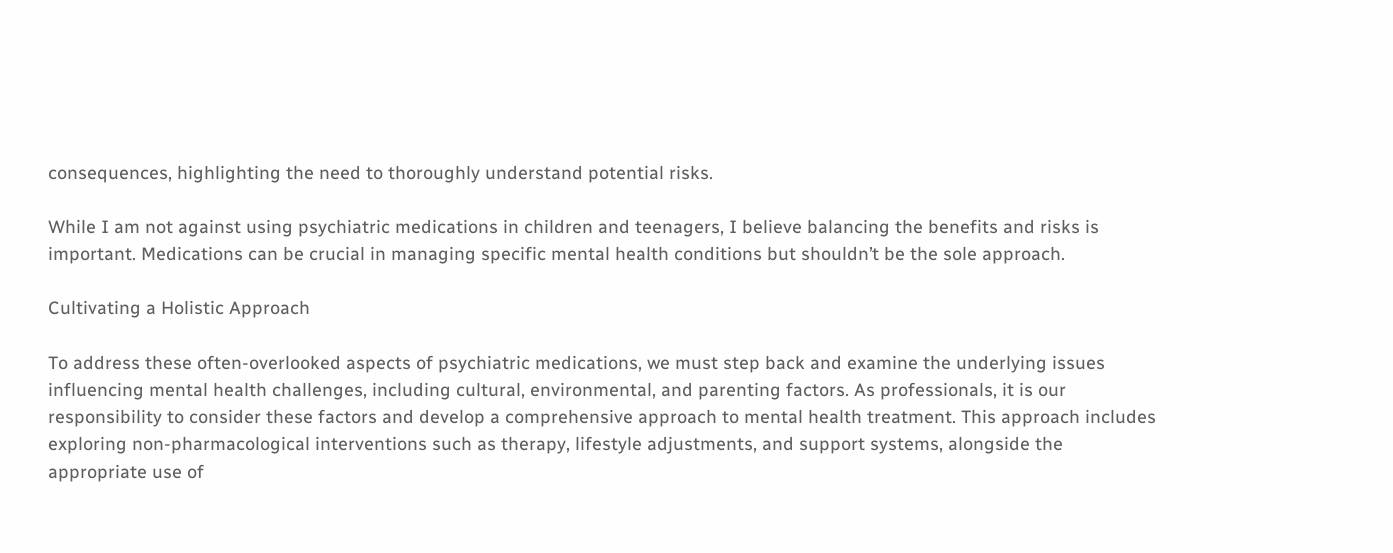consequences, highlighting the need to thoroughly understand potential risks.

While I am not against using psychiatric medications in children and teenagers, I believe balancing the benefits and risks is important. Medications can be crucial in managing specific mental health conditions but shouldn’t be the sole approach.

Cultivating a Holistic Approach

To address these often-overlooked aspects of psychiatric medications, we must step back and examine the underlying issues influencing mental health challenges, including cultural, environmental, and parenting factors. As professionals, it is our responsibility to consider these factors and develop a comprehensive approach to mental health treatment. This approach includes exploring non-pharmacological interventions such as therapy, lifestyle adjustments, and support systems, alongside the appropriate use of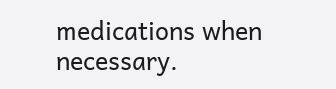medications when necessary.